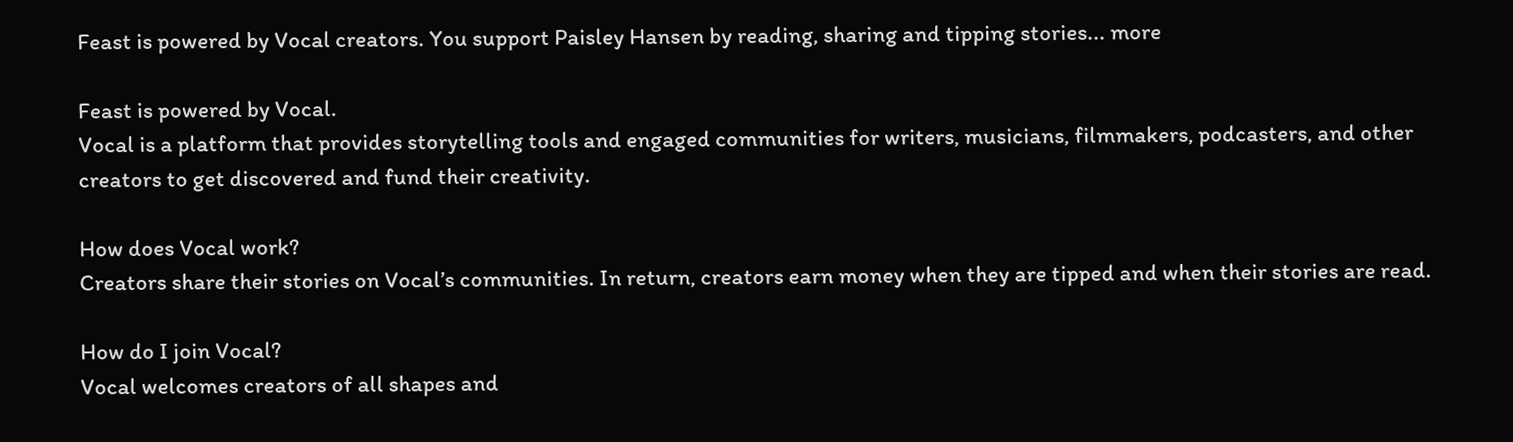Feast is powered by Vocal creators. You support Paisley Hansen by reading, sharing and tipping stories... more

Feast is powered by Vocal.
Vocal is a platform that provides storytelling tools and engaged communities for writers, musicians, filmmakers, podcasters, and other creators to get discovered and fund their creativity.

How does Vocal work?
Creators share their stories on Vocal’s communities. In return, creators earn money when they are tipped and when their stories are read.

How do I join Vocal?
Vocal welcomes creators of all shapes and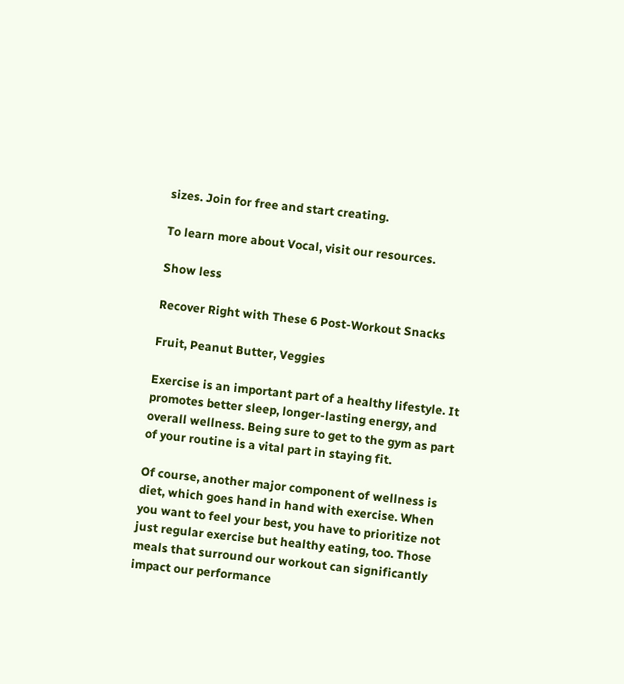sizes. Join for free and start creating.

To learn more about Vocal, visit our resources.

Show less

Recover Right with These 6 Post-Workout Snacks

Fruit, Peanut Butter, Veggies

Exercise is an important part of a healthy lifestyle. It promotes better sleep, longer-lasting energy, and overall wellness. Being sure to get to the gym as part of your routine is a vital part in staying fit.

Of course, another major component of wellness is diet, which goes hand in hand with exercise. When you want to feel your best, you have to prioritize not just regular exercise but healthy eating, too. Those meals that surround our workout can significantly impact our performance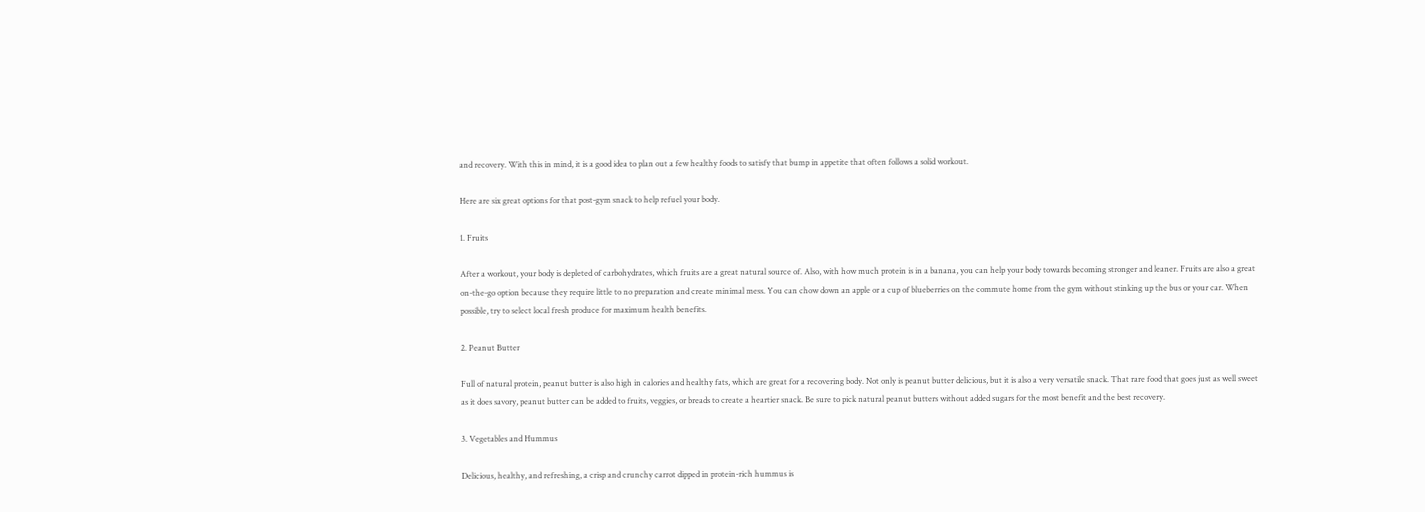and recovery. With this in mind, it is a good idea to plan out a few healthy foods to satisfy that bump in appetite that often follows a solid workout.

Here are six great options for that post-gym snack to help refuel your body.

1. Fruits

After a workout, your body is depleted of carbohydrates, which fruits are a great natural source of. Also, with how much protein is in a banana, you can help your body towards becoming stronger and leaner. Fruits are also a great on-the-go option because they require little to no preparation and create minimal mess. You can chow down an apple or a cup of blueberries on the commute home from the gym without stinking up the bus or your car. When possible, try to select local fresh produce for maximum health benefits.

2. Peanut Butter

Full of natural protein, peanut butter is also high in calories and healthy fats, which are great for a recovering body. Not only is peanut butter delicious, but it is also a very versatile snack. That rare food that goes just as well sweet as it does savory, peanut butter can be added to fruits, veggies, or breads to create a heartier snack. Be sure to pick natural peanut butters without added sugars for the most benefit and the best recovery.

3. Vegetables and Hummus

Delicious, healthy, and refreshing, a crisp and crunchy carrot dipped in protein-rich hummus is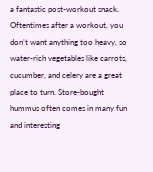a fantastic post-workout snack. Oftentimes after a workout, you don’t want anything too heavy, so water-rich vegetables like carrots, cucumber, and celery are a great place to turn. Store-bought hummus often comes in many fun and interesting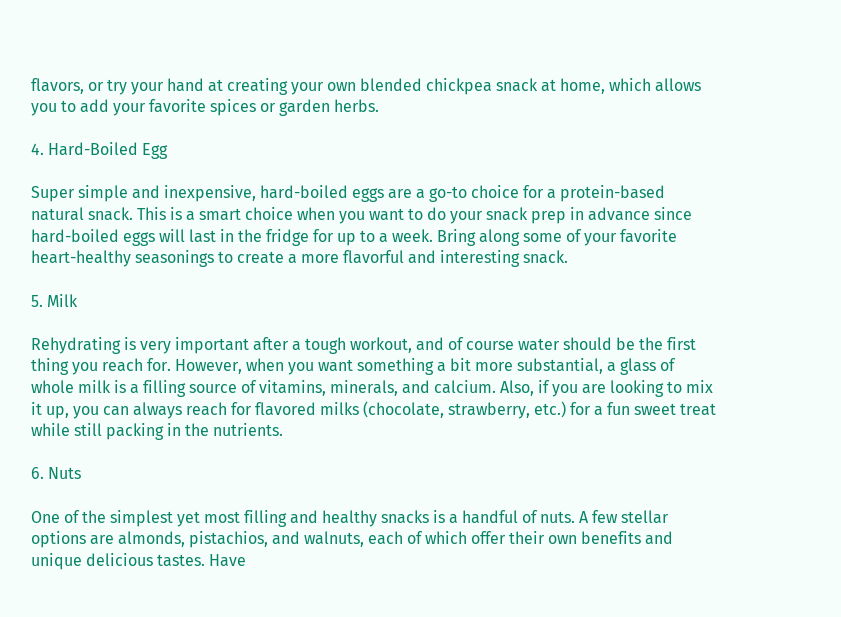flavors, or try your hand at creating your own blended chickpea snack at home, which allows you to add your favorite spices or garden herbs.

4. Hard-Boiled Egg

Super simple and inexpensive, hard-boiled eggs are a go-to choice for a protein-based natural snack. This is a smart choice when you want to do your snack prep in advance since hard-boiled eggs will last in the fridge for up to a week. Bring along some of your favorite heart-healthy seasonings to create a more flavorful and interesting snack.

5. Milk

Rehydrating is very important after a tough workout, and of course water should be the first thing you reach for. However, when you want something a bit more substantial, a glass of whole milk is a filling source of vitamins, minerals, and calcium. Also, if you are looking to mix it up, you can always reach for flavored milks (chocolate, strawberry, etc.) for a fun sweet treat while still packing in the nutrients.

6. Nuts

One of the simplest yet most filling and healthy snacks is a handful of nuts. A few stellar options are almonds, pistachios, and walnuts, each of which offer their own benefits and unique delicious tastes. Have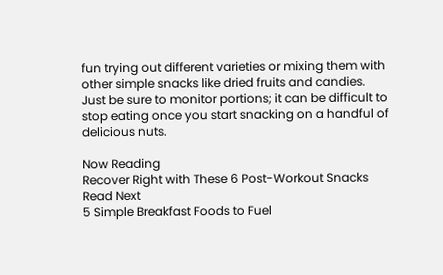fun trying out different varieties or mixing them with other simple snacks like dried fruits and candies. Just be sure to monitor portions; it can be difficult to stop eating once you start snacking on a handful of delicious nuts.

Now Reading
Recover Right with These 6 Post-Workout Snacks
Read Next
5 Simple Breakfast Foods to Fuel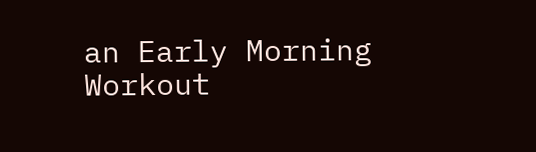an Early Morning Workout